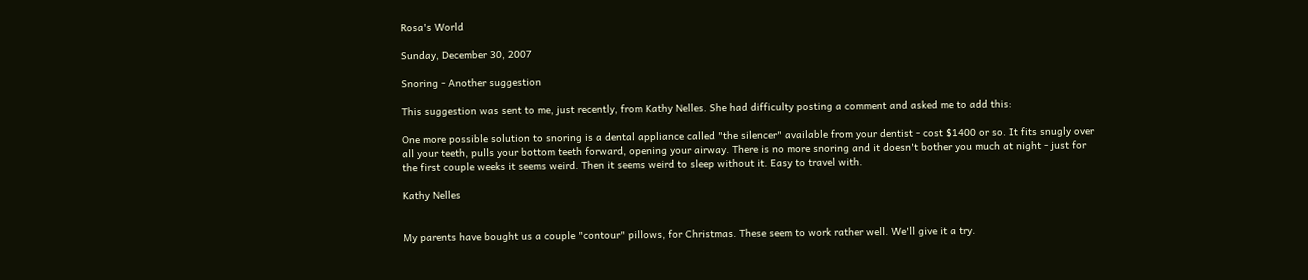Rosa's World

Sunday, December 30, 2007

Snoring - Another suggestion

This suggestion was sent to me, just recently, from Kathy Nelles. She had difficulty posting a comment and asked me to add this:

One more possible solution to snoring is a dental appliance called "the silencer" available from your dentist - cost $1400 or so. It fits snugly over all your teeth, pulls your bottom teeth forward, opening your airway. There is no more snoring and it doesn't bother you much at night - just for the first couple weeks it seems weird. Then it seems weird to sleep without it. Easy to travel with.

Kathy Nelles


My parents have bought us a couple "contour" pillows, for Christmas. These seem to work rather well. We'll give it a try.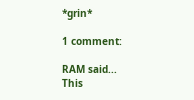*grin*

1 comment:

RAM said...
This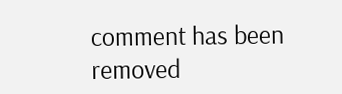comment has been removed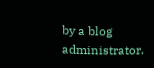by a blog administrator.